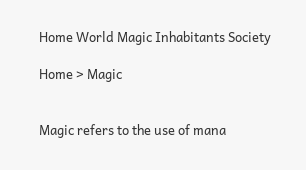Home World Magic Inhabitants Society

Home > Magic


Magic refers to the use of mana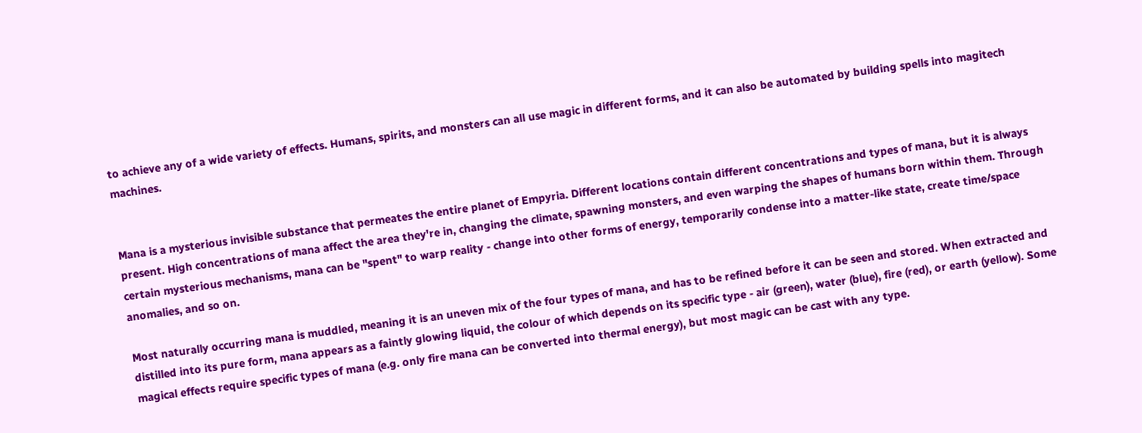to achieve any of a wide variety of effects. Humans, spirits, and monsters can all use magic in different forms, and it can also be automated by building spells into magitech machines.


Mana is a mysterious invisible substance that permeates the entire planet of Empyria. Different locations contain different concentrations and types of mana, but it is always present. High concentrations of mana affect the area they're in, changing the climate, spawning monsters, and even warping the shapes of humans born within them. Through certain mysterious mechanisms, mana can be "spent" to warp reality - change into other forms of energy, temporarily condense into a matter-like state, create time/space anomalies, and so on.

Most naturally occurring mana is muddled, meaning it is an uneven mix of the four types of mana, and has to be refined before it can be seen and stored. When extracted and distilled into its pure form, mana appears as a faintly glowing liquid, the colour of which depends on its specific type - air (green), water (blue), fire (red), or earth (yellow). Some magical effects require specific types of mana (e.g. only fire mana can be converted into thermal energy), but most magic can be cast with any type.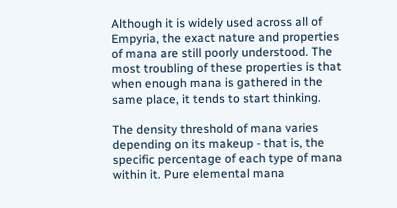Although it is widely used across all of Empyria, the exact nature and properties of mana are still poorly understood. The most troubling of these properties is that when enough mana is gathered in the same place, it tends to start thinking.

The density threshold of mana varies depending on its makeup - that is, the specific percentage of each type of mana within it. Pure elemental mana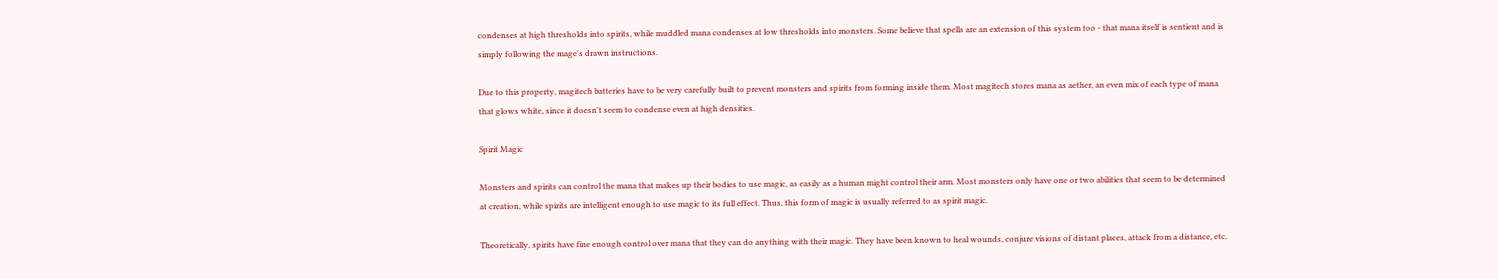condenses at high thresholds into spirits, while muddled mana condenses at low thresholds into monsters. Some believe that spells are an extension of this system too - that mana itself is sentient and is simply following the mage's drawn instructions.

Due to this property, magitech batteries have to be very carefully built to prevent monsters and spirits from forming inside them. Most magitech stores mana as aether, an even mix of each type of mana that glows white, since it doesn't seem to condense even at high densities.

Spirit Magic

Monsters and spirits can control the mana that makes up their bodies to use magic, as easily as a human might control their arm. Most monsters only have one or two abilities that seem to be determined at creation, while spirits are intelligent enough to use magic to its full effect. Thus, this form of magic is usually referred to as spirit magic.

Theoretically, spirits have fine enough control over mana that they can do anything with their magic. They have been known to heal wounds, conjure visions of distant places, attack from a distance, etc.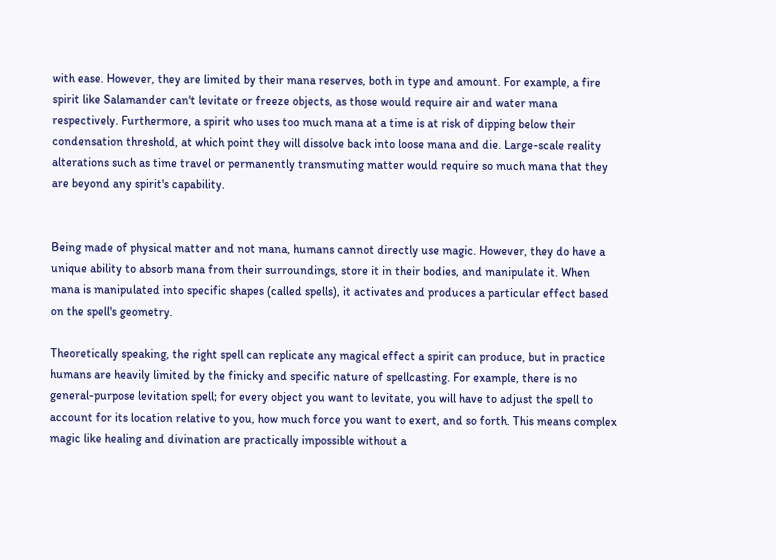with ease. However, they are limited by their mana reserves, both in type and amount. For example, a fire spirit like Salamander can't levitate or freeze objects, as those would require air and water mana respectively. Furthermore, a spirit who uses too much mana at a time is at risk of dipping below their condensation threshold, at which point they will dissolve back into loose mana and die. Large-scale reality alterations such as time travel or permanently transmuting matter would require so much mana that they are beyond any spirit's capability.


Being made of physical matter and not mana, humans cannot directly use magic. However, they do have a unique ability to absorb mana from their surroundings, store it in their bodies, and manipulate it. When mana is manipulated into specific shapes (called spells), it activates and produces a particular effect based on the spell's geometry.

Theoretically speaking, the right spell can replicate any magical effect a spirit can produce, but in practice humans are heavily limited by the finicky and specific nature of spellcasting. For example, there is no general-purpose levitation spell; for every object you want to levitate, you will have to adjust the spell to account for its location relative to you, how much force you want to exert, and so forth. This means complex magic like healing and divination are practically impossible without a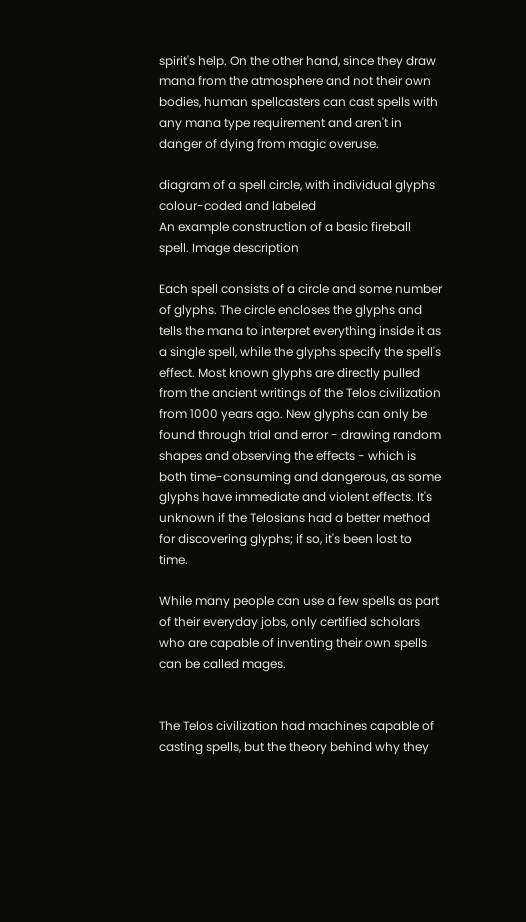spirit's help. On the other hand, since they draw mana from the atmosphere and not their own bodies, human spellcasters can cast spells with any mana type requirement and aren't in danger of dying from magic overuse.

diagram of a spell circle, with individual glyphs colour-coded and labeled
An example construction of a basic fireball spell. Image description

Each spell consists of a circle and some number of glyphs. The circle encloses the glyphs and tells the mana to interpret everything inside it as a single spell, while the glyphs specify the spell's effect. Most known glyphs are directly pulled from the ancient writings of the Telos civilization from 1000 years ago. New glyphs can only be found through trial and error - drawing random shapes and observing the effects - which is both time-consuming and dangerous, as some glyphs have immediate and violent effects. It's unknown if the Telosians had a better method for discovering glyphs; if so, it's been lost to time.

While many people can use a few spells as part of their everyday jobs, only certified scholars who are capable of inventing their own spells can be called mages.


The Telos civilization had machines capable of casting spells, but the theory behind why they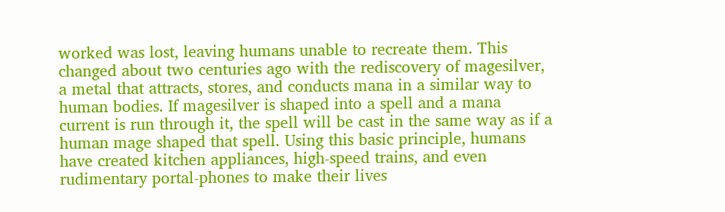worked was lost, leaving humans unable to recreate them. This changed about two centuries ago with the rediscovery of magesilver, a metal that attracts, stores, and conducts mana in a similar way to human bodies. If magesilver is shaped into a spell and a mana current is run through it, the spell will be cast in the same way as if a human mage shaped that spell. Using this basic principle, humans have created kitchen appliances, high-speed trains, and even rudimentary portal-phones to make their lives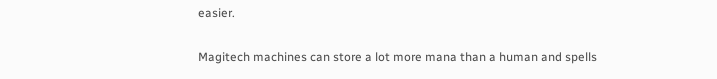easier.

Magitech machines can store a lot more mana than a human and spells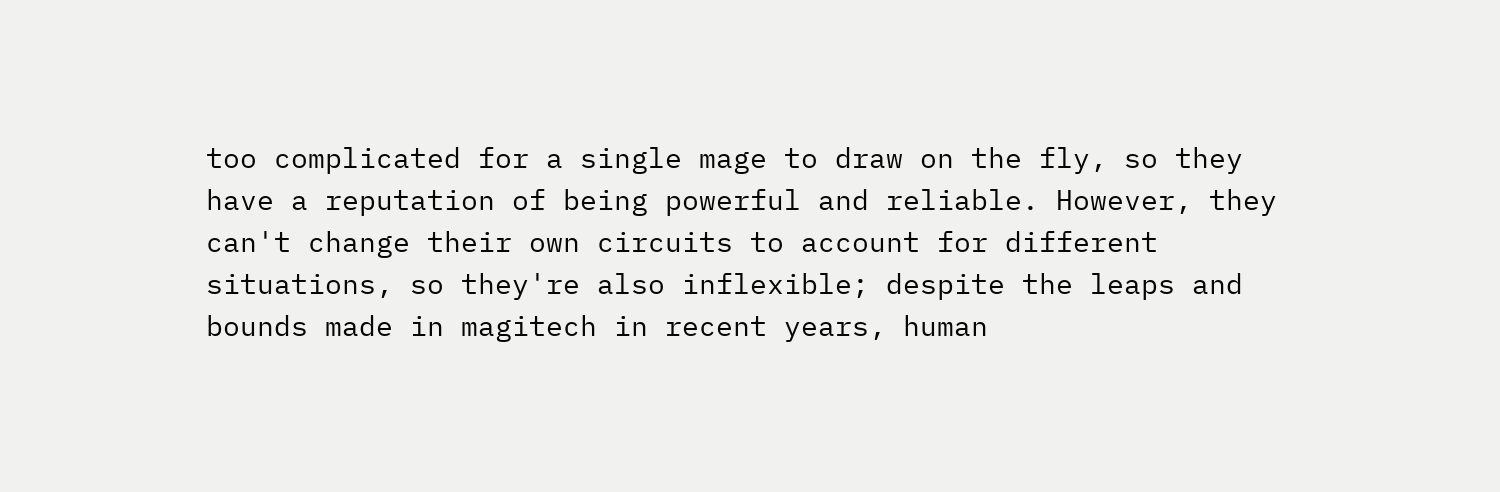too complicated for a single mage to draw on the fly, so they have a reputation of being powerful and reliable. However, they can't change their own circuits to account for different situations, so they're also inflexible; despite the leaps and bounds made in magitech in recent years, human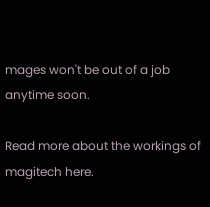mages won't be out of a job anytime soon.

Read more about the workings of magitech here.